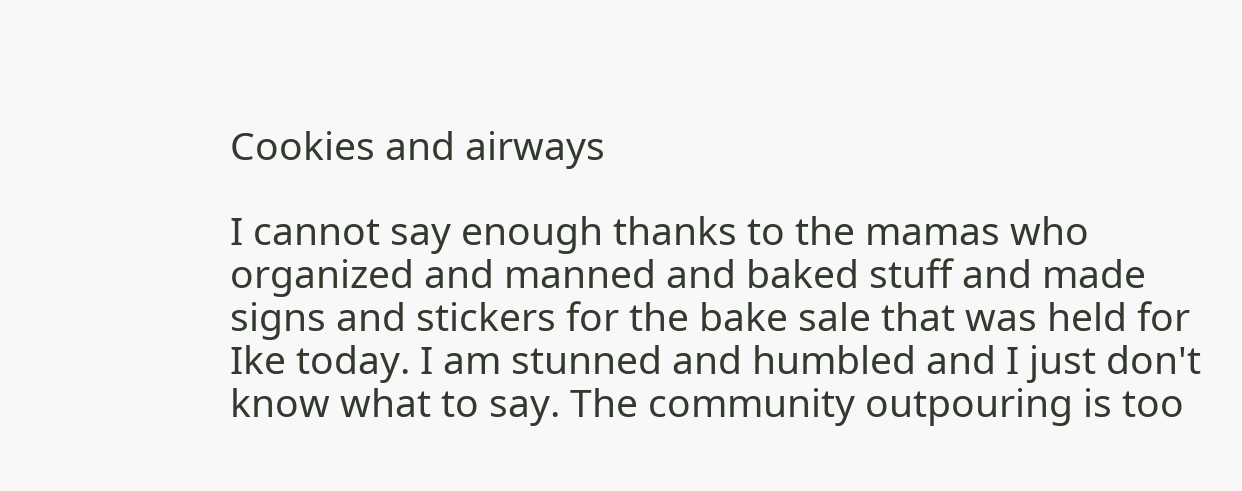Cookies and airways

I cannot say enough thanks to the mamas who organized and manned and baked stuff and made signs and stickers for the bake sale that was held for Ike today. I am stunned and humbled and I just don't know what to say. The community outpouring is too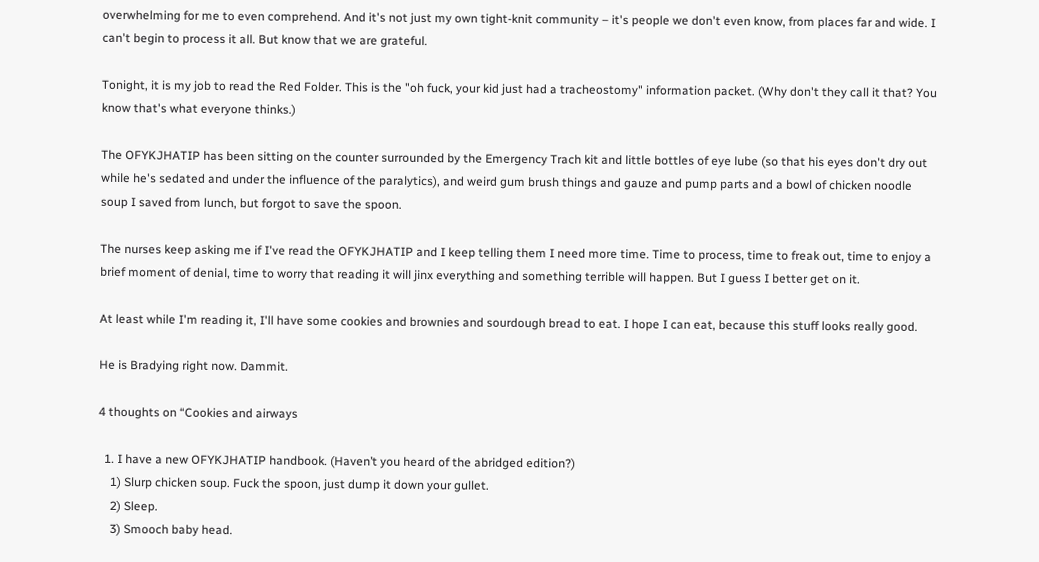overwhelming for me to even comprehend. And it's not just my own tight-knit community – it's people we don't even know, from places far and wide. I can't begin to process it all. But know that we are grateful.

Tonight, it is my job to read the Red Folder. This is the "oh fuck, your kid just had a tracheostomy" information packet. (Why don't they call it that? You know that's what everyone thinks.)

The OFYKJHATIP has been sitting on the counter surrounded by the Emergency Trach kit and little bottles of eye lube (so that his eyes don't dry out while he's sedated and under the influence of the paralytics), and weird gum brush things and gauze and pump parts and a bowl of chicken noodle soup I saved from lunch, but forgot to save the spoon.

The nurses keep asking me if I've read the OFYKJHATIP and I keep telling them I need more time. Time to process, time to freak out, time to enjoy a brief moment of denial, time to worry that reading it will jinx everything and something terrible will happen. But I guess I better get on it.

At least while I'm reading it, I'll have some cookies and brownies and sourdough bread to eat. I hope I can eat, because this stuff looks really good.

He is Bradying right now. Dammit.

4 thoughts on “Cookies and airways

  1. I have a new OFYKJHATIP handbook. (Haven’t you heard of the abridged edition?)
    1) Slurp chicken soup. Fuck the spoon, just dump it down your gullet.
    2) Sleep.
    3) Smooch baby head.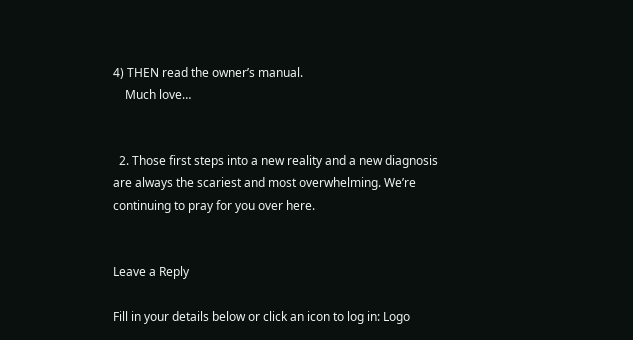4) THEN read the owner’s manual.
    Much love…


  2. Those first steps into a new reality and a new diagnosis are always the scariest and most overwhelming. We’re continuing to pray for you over here.


Leave a Reply

Fill in your details below or click an icon to log in: Logo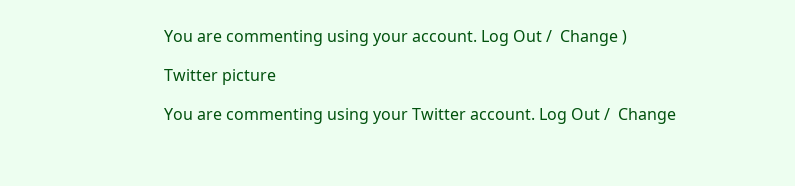You are commenting using your account. Log Out /  Change )

Twitter picture

You are commenting using your Twitter account. Log Out /  Change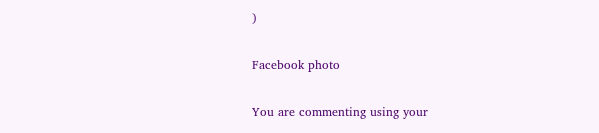)

Facebook photo

You are commenting using your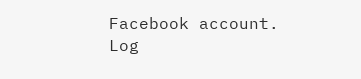Facebook account. Log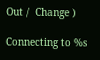Out /  Change )

Connecting to %s